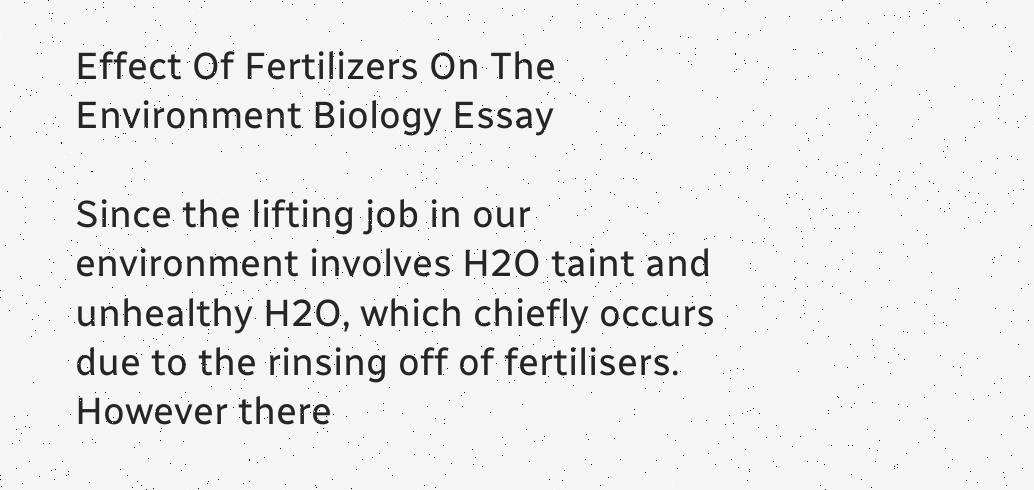Effect Of Fertilizers On The Environment Biology Essay

Since the lifting job in our environment involves H2O taint and unhealthy H2O, which chiefly occurs due to the rinsing off of fertilisers. However there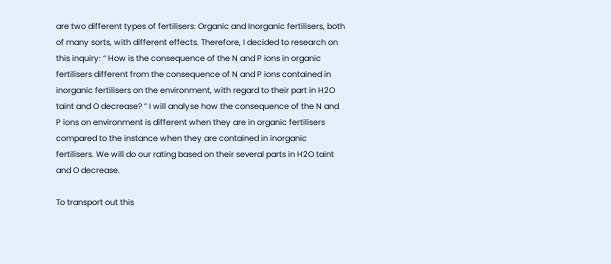are two different types of fertilisers: Organic and Inorganic fertilisers, both of many sorts, with different effects. Therefore, I decided to research on this inquiry: “ How is the consequence of the N and P ions in organic fertilisers different from the consequence of N and P ions contained in inorganic fertilisers on the environment, with regard to their part in H2O taint and O decrease? ” I will analyse how the consequence of the N and P ions on environment is different when they are in organic fertilisers compared to the instance when they are contained in inorganic fertilisers. We will do our rating based on their several parts in H2O taint and O decrease.

To transport out this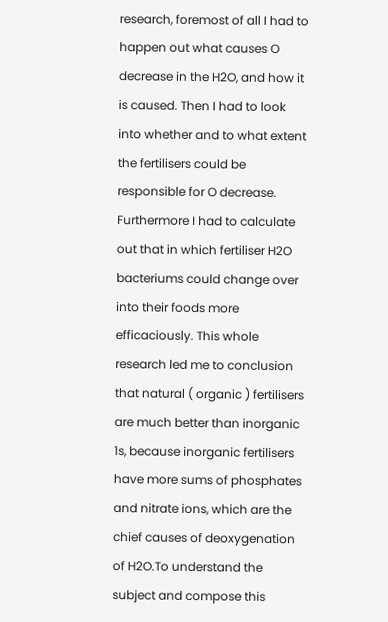research, foremost of all I had to happen out what causes O decrease in the H2O, and how it is caused. Then I had to look into whether and to what extent the fertilisers could be responsible for O decrease. Furthermore I had to calculate out that in which fertiliser H2O bacteriums could change over into their foods more efficaciously. This whole research led me to conclusion that natural ( organic ) fertilisers are much better than inorganic 1s, because inorganic fertilisers have more sums of phosphates and nitrate ions, which are the chief causes of deoxygenation of H2O.To understand the subject and compose this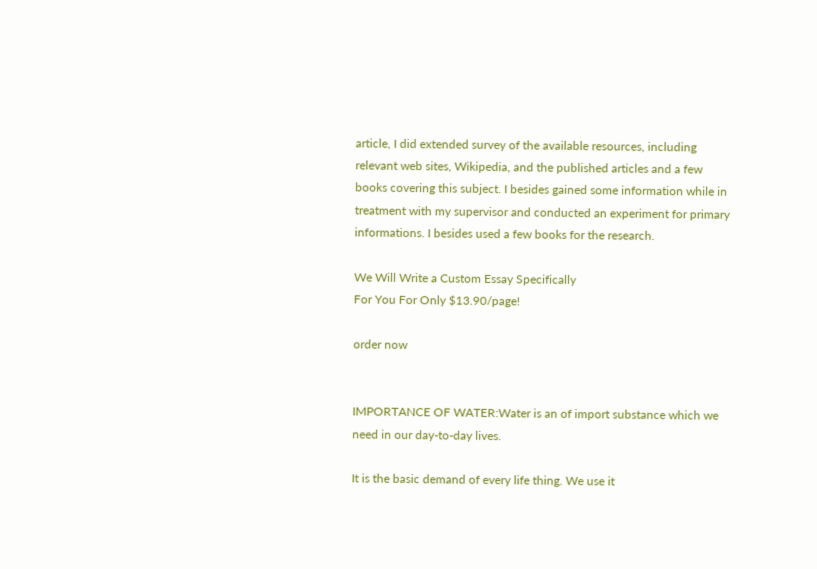article, I did extended survey of the available resources, including relevant web sites, Wikipedia, and the published articles and a few books covering this subject. I besides gained some information while in treatment with my supervisor and conducted an experiment for primary informations. I besides used a few books for the research.

We Will Write a Custom Essay Specifically
For You For Only $13.90/page!

order now


IMPORTANCE OF WATER:Water is an of import substance which we need in our day-to-day lives.

It is the basic demand of every life thing. We use it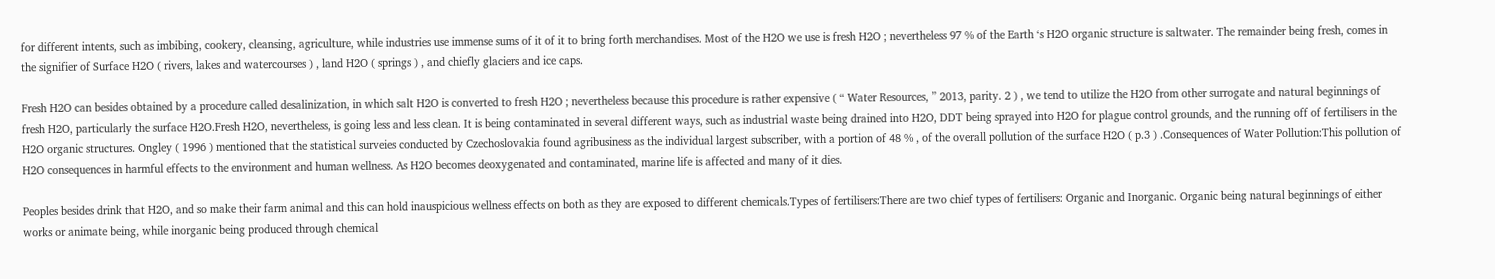for different intents, such as imbibing, cookery, cleansing, agriculture, while industries use immense sums of it of it to bring forth merchandises. Most of the H2O we use is fresh H2O ; nevertheless 97 % of the Earth ‘s H2O organic structure is saltwater. The remainder being fresh, comes in the signifier of Surface H2O ( rivers, lakes and watercourses ) , land H2O ( springs ) , and chiefly glaciers and ice caps.

Fresh H2O can besides obtained by a procedure called desalinization, in which salt H2O is converted to fresh H2O ; nevertheless because this procedure is rather expensive ( “ Water Resources, ” 2013, parity. 2 ) , we tend to utilize the H2O from other surrogate and natural beginnings of fresh H2O, particularly the surface H2O.Fresh H2O, nevertheless, is going less and less clean. It is being contaminated in several different ways, such as industrial waste being drained into H2O, DDT being sprayed into H2O for plague control grounds, and the running off of fertilisers in the H2O organic structures. Ongley ( 1996 ) mentioned that the statistical surveies conducted by Czechoslovakia found agribusiness as the individual largest subscriber, with a portion of 48 % , of the overall pollution of the surface H2O ( p.3 ) .Consequences of Water Pollution:This pollution of H2O consequences in harmful effects to the environment and human wellness. As H2O becomes deoxygenated and contaminated, marine life is affected and many of it dies.

Peoples besides drink that H2O, and so make their farm animal and this can hold inauspicious wellness effects on both as they are exposed to different chemicals.Types of fertilisers:There are two chief types of fertilisers: Organic and Inorganic. Organic being natural beginnings of either works or animate being, while inorganic being produced through chemical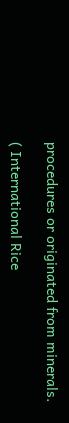procedures or originated from minerals.

( International Rice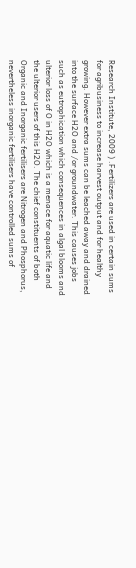Research Institute, 2009 ) .Fertilizers are used in certain sums for agribusiness to increase harvest output and for healthy growing. However extra sums can be leached away and drained into the surface H2O and /or groundwater. This causes jobs such as eutrophication which consequences in algal blooms and ulterior loss of O in H2O which is a menace for aquatic life and the ulterior users of this H2O. The chief constituents of both Organic and Inorganic fertilisers are Nitrogen and Phosphorus, nevertheless inorganic fertilisers have controlled sums of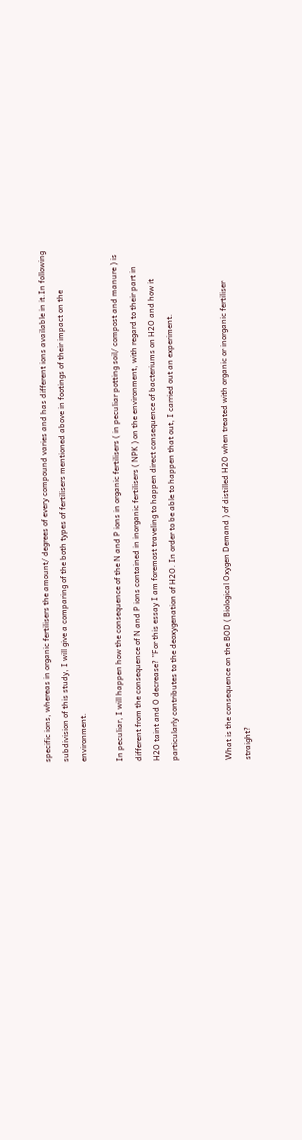specific ions, whereas in organic fertilisers the amount/ degrees of every compound varies and has different ions available in it.In following subdivision of this study, I will give a comparing of the both types of fertilisers mentioned above in footings of their impact on the environment.

In peculiar, I will happen how the consequence of the N and P ions in organic fertilisers ( in peculiar potting soil/ compost and manure ) is different from the consequence of N and P ions contained in inorganic fertilisers ( NPK ) on the environment, with regard to their part in H2O taint and O decrease? ”For this essay I am foremost traveling to happen direct consequence of bacteriums on H2O and how it particularly contributes to the deoxygenation of H2O. In order to be able to happen that out, I carried out an experiment.


What is the consequence on the BOD ( Biological Oxygen Demand ) of distilled H2O when treated with organic or inorganic fertiliser straight?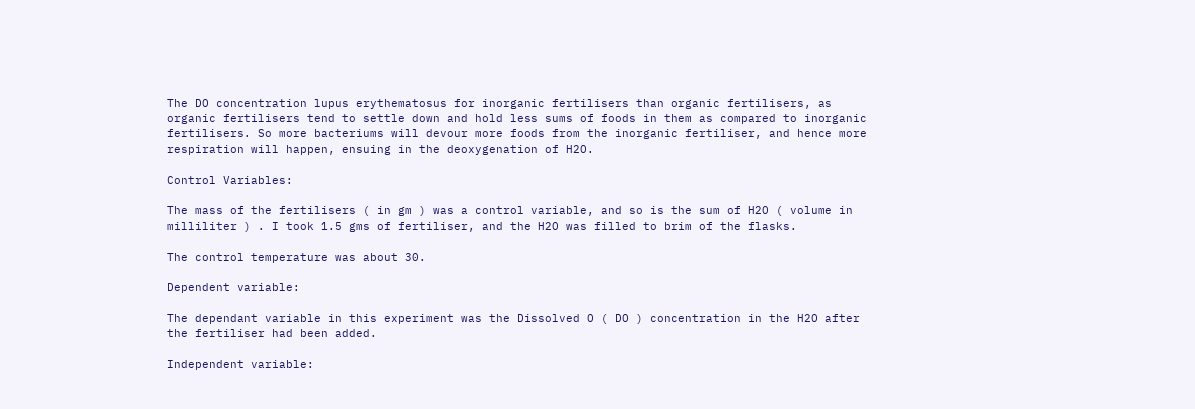The DO concentration lupus erythematosus for inorganic fertilisers than organic fertilisers, as organic fertilisers tend to settle down and hold less sums of foods in them as compared to inorganic fertilisers. So more bacteriums will devour more foods from the inorganic fertiliser, and hence more respiration will happen, ensuing in the deoxygenation of H2O.

Control Variables:

The mass of the fertilisers ( in gm ) was a control variable, and so is the sum of H2O ( volume in milliliter ) . I took 1.5 gms of fertiliser, and the H2O was filled to brim of the flasks.

The control temperature was about 30.

Dependent variable:

The dependant variable in this experiment was the Dissolved O ( DO ) concentration in the H2O after the fertiliser had been added.

Independent variable: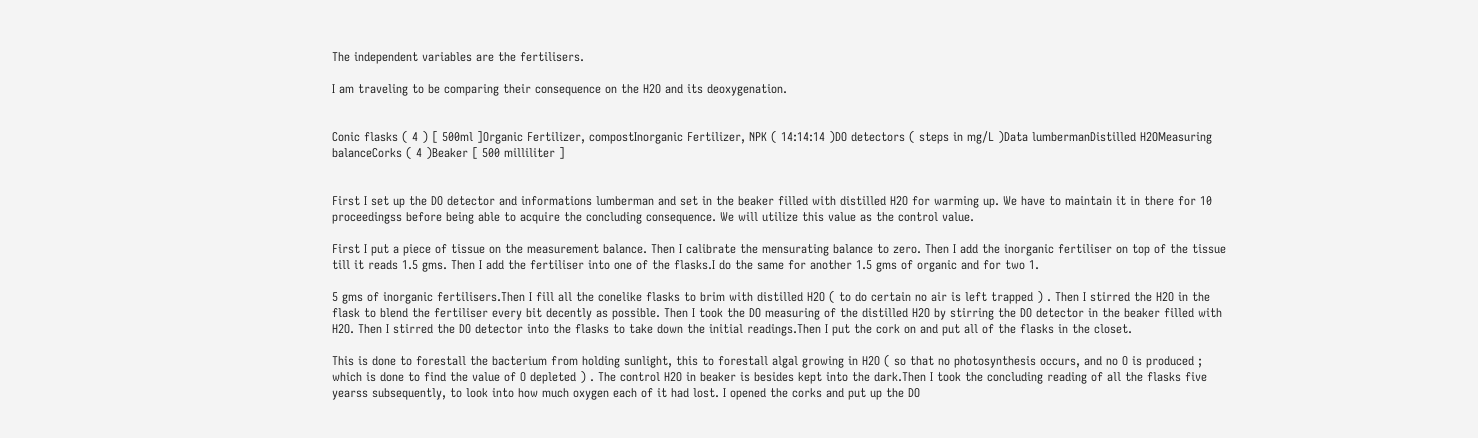The independent variables are the fertilisers.

I am traveling to be comparing their consequence on the H2O and its deoxygenation.


Conic flasks ( 4 ) [ 500ml ]Organic Fertilizer, compostInorganic Fertilizer, NPK ( 14:14:14 )DO detectors ( steps in mg/L )Data lumbermanDistilled H2OMeasuring balanceCorks ( 4 )Beaker [ 500 milliliter ]


First I set up the DO detector and informations lumberman and set in the beaker filled with distilled H2O for warming up. We have to maintain it in there for 10 proceedingss before being able to acquire the concluding consequence. We will utilize this value as the control value.

First I put a piece of tissue on the measurement balance. Then I calibrate the mensurating balance to zero. Then I add the inorganic fertiliser on top of the tissue till it reads 1.5 gms. Then I add the fertiliser into one of the flasks.I do the same for another 1.5 gms of organic and for two 1.

5 gms of inorganic fertilisers.Then I fill all the conelike flasks to brim with distilled H2O ( to do certain no air is left trapped ) . Then I stirred the H2O in the flask to blend the fertiliser every bit decently as possible. Then I took the DO measuring of the distilled H2O by stirring the DO detector in the beaker filled with H2O. Then I stirred the DO detector into the flasks to take down the initial readings.Then I put the cork on and put all of the flasks in the closet.

This is done to forestall the bacterium from holding sunlight, this to forestall algal growing in H2O ( so that no photosynthesis occurs, and no O is produced ; which is done to find the value of O depleted ) . The control H2O in beaker is besides kept into the dark.Then I took the concluding reading of all the flasks five yearss subsequently, to look into how much oxygen each of it had lost. I opened the corks and put up the DO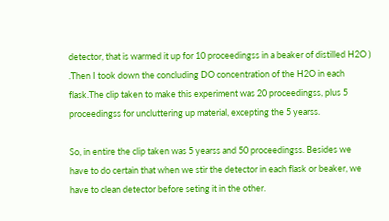detector, that is warmed it up for 10 proceedingss in a beaker of distilled H2O ) .Then I took down the concluding DO concentration of the H2O in each flask.The clip taken to make this experiment was 20 proceedingss, plus 5 proceedingss for uncluttering up material, excepting the 5 yearss.

So, in entire the clip taken was 5 yearss and 50 proceedingss. Besides we have to do certain that when we stir the detector in each flask or beaker, we have to clean detector before seting it in the other.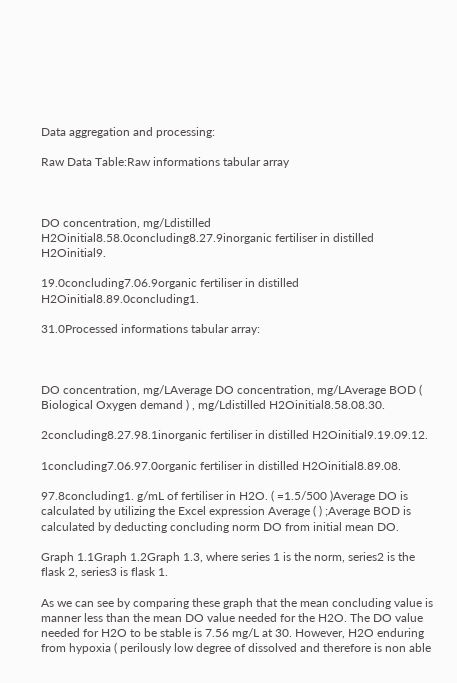Data aggregation and processing:

Raw Data Table:Raw informations tabular array



DO concentration, mg/Ldistilled H2Oinitial8.58.0concluding8.27.9inorganic fertiliser in distilled H2Oinitial9.

19.0concluding7.06.9organic fertiliser in distilled H2Oinitial8.89.0concluding1.

31.0Processed informations tabular array:



DO concentration, mg/LAverage DO concentration, mg/LAverage BOD ( Biological Oxygen demand ) , mg/Ldistilled H2Oinitial8.58.08.30.

2concluding8.27.98.1inorganic fertiliser in distilled H2Oinitial9.19.09.12.

1concluding7.06.97.0organic fertiliser in distilled H2Oinitial8.89.08.

97.8concluding1. g/mL of fertiliser in H2O. ( =1.5/500 )Average DO is calculated by utilizing the Excel expression Average ( ) ;Average BOD is calculated by deducting concluding norm DO from initial mean DO.

Graph 1.1Graph 1.2Graph 1.3, where series 1 is the norm, series2 is the flask 2, series3 is flask 1.

As we can see by comparing these graph that the mean concluding value is manner less than the mean DO value needed for the H2O. The DO value needed for H2O to be stable is 7.56 mg/L at 30. However, H2O enduring from hypoxia ( perilously low degree of dissolved and therefore is non able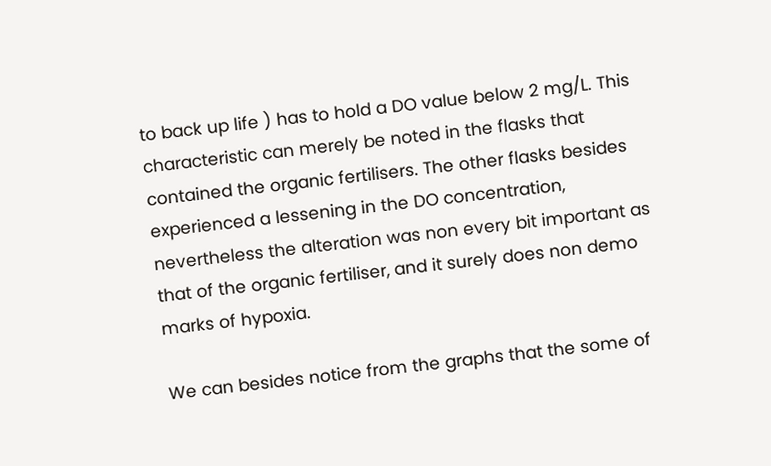to back up life ) has to hold a DO value below 2 mg/L. This characteristic can merely be noted in the flasks that contained the organic fertilisers. The other flasks besides experienced a lessening in the DO concentration, nevertheless the alteration was non every bit important as that of the organic fertiliser, and it surely does non demo marks of hypoxia.

We can besides notice from the graphs that the some of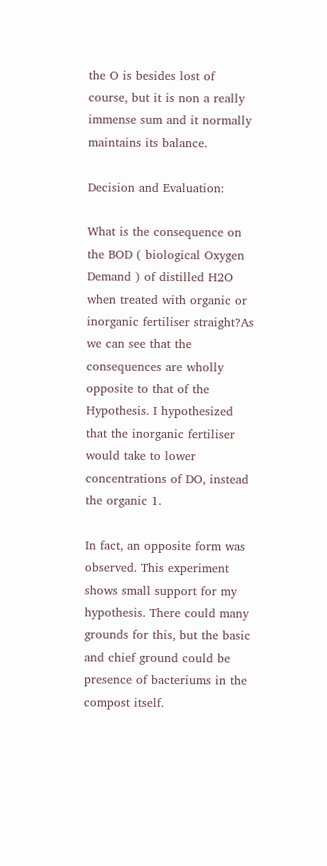the O is besides lost of course, but it is non a really immense sum and it normally maintains its balance.

Decision and Evaluation:

What is the consequence on the BOD ( biological Oxygen Demand ) of distilled H2O when treated with organic or inorganic fertiliser straight?As we can see that the consequences are wholly opposite to that of the Hypothesis. I hypothesized that the inorganic fertiliser would take to lower concentrations of DO, instead the organic 1.

In fact, an opposite form was observed. This experiment shows small support for my hypothesis. There could many grounds for this, but the basic and chief ground could be presence of bacteriums in the compost itself.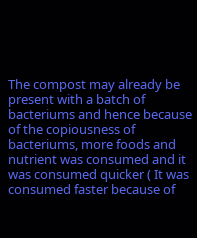The compost may already be present with a batch of bacteriums and hence because of the copiousness of bacteriums, more foods and nutrient was consumed and it was consumed quicker ( It was consumed faster because of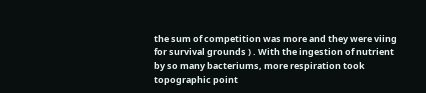the sum of competition was more and they were viing for survival grounds ) . With the ingestion of nutrient by so many bacteriums, more respiration took topographic point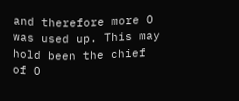and therefore more O was used up. This may hold been the chief of O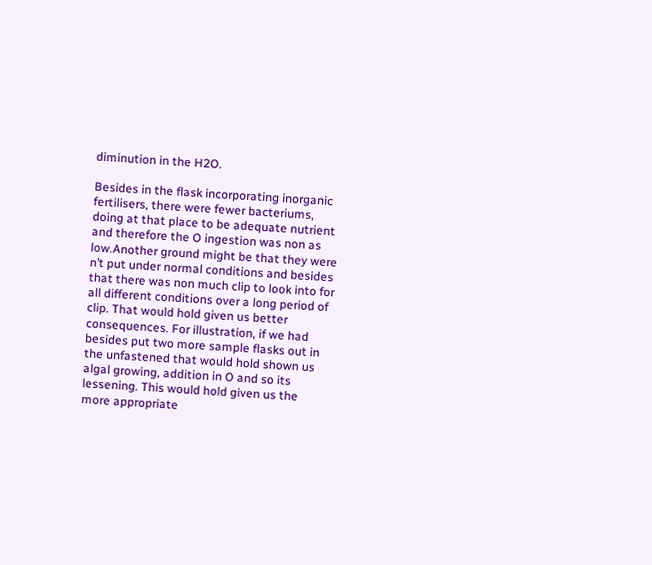diminution in the H2O.

Besides in the flask incorporating inorganic fertilisers, there were fewer bacteriums, doing at that place to be adequate nutrient and therefore the O ingestion was non as low.Another ground might be that they were n’t put under normal conditions and besides that there was non much clip to look into for all different conditions over a long period of clip. That would hold given us better consequences. For illustration, if we had besides put two more sample flasks out in the unfastened that would hold shown us algal growing, addition in O and so its lessening. This would hold given us the more appropriate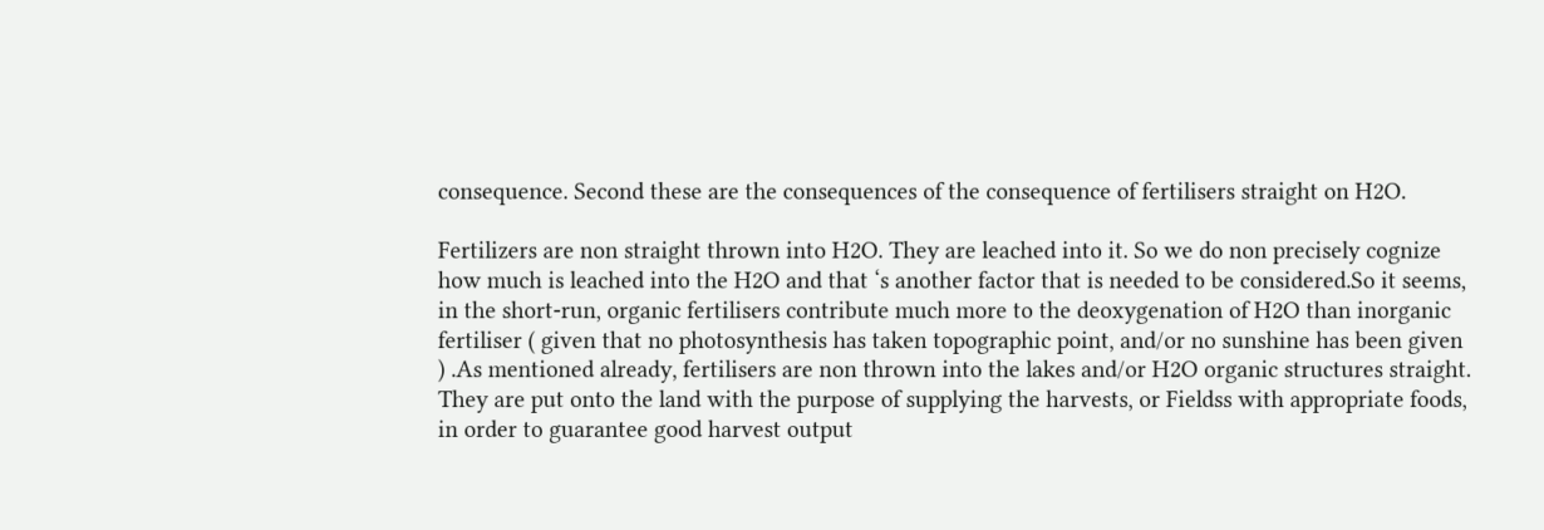consequence. Second these are the consequences of the consequence of fertilisers straight on H2O.

Fertilizers are non straight thrown into H2O. They are leached into it. So we do non precisely cognize how much is leached into the H2O and that ‘s another factor that is needed to be considered.So it seems, in the short-run, organic fertilisers contribute much more to the deoxygenation of H2O than inorganic fertiliser ( given that no photosynthesis has taken topographic point, and/or no sunshine has been given ) .As mentioned already, fertilisers are non thrown into the lakes and/or H2O organic structures straight. They are put onto the land with the purpose of supplying the harvests, or Fieldss with appropriate foods, in order to guarantee good harvest output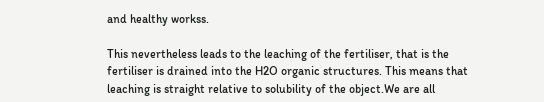and healthy workss.

This nevertheless leads to the leaching of the fertiliser, that is the fertiliser is drained into the H2O organic structures. This means that leaching is straight relative to solubility of the object.We are all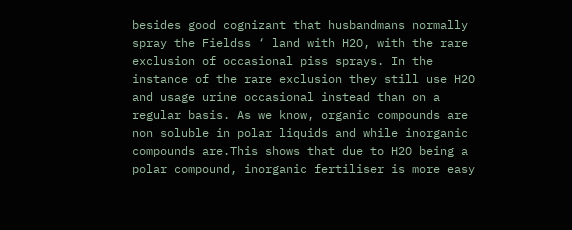besides good cognizant that husbandmans normally spray the Fieldss ‘ land with H2O, with the rare exclusion of occasional piss sprays. In the instance of the rare exclusion they still use H2O and usage urine occasional instead than on a regular basis. As we know, organic compounds are non soluble in polar liquids and while inorganic compounds are.This shows that due to H2O being a polar compound, inorganic fertiliser is more easy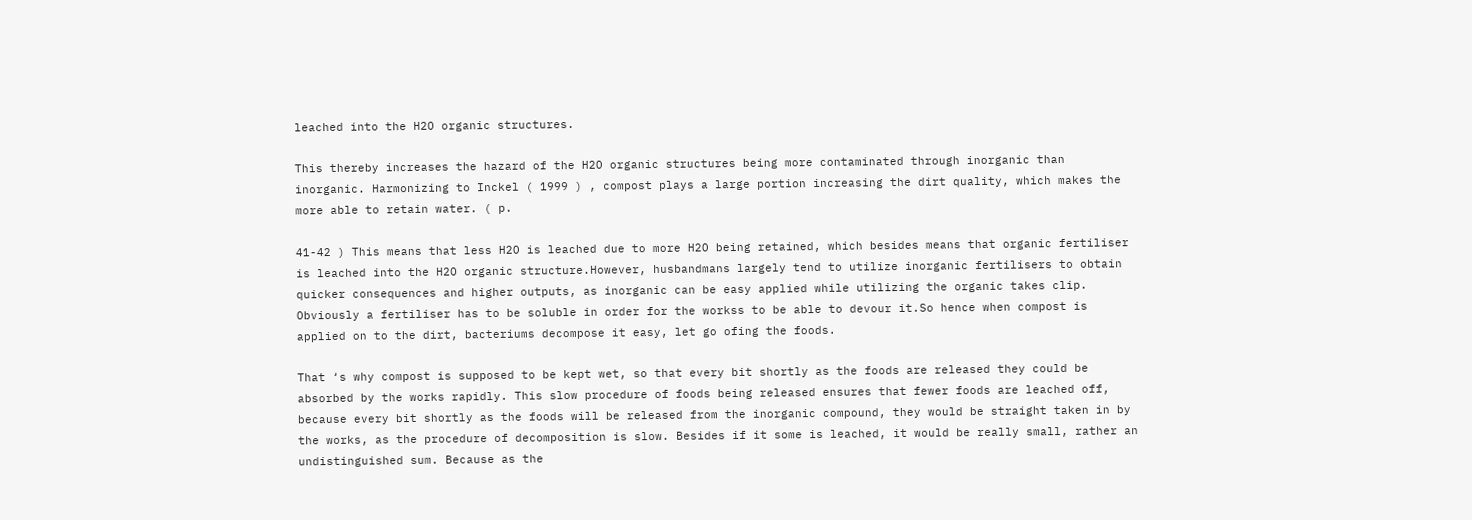leached into the H2O organic structures.

This thereby increases the hazard of the H2O organic structures being more contaminated through inorganic than inorganic. Harmonizing to Inckel ( 1999 ) , compost plays a large portion increasing the dirt quality, which makes the more able to retain water. ( p.

41-42 ) This means that less H2O is leached due to more H2O being retained, which besides means that organic fertiliser is leached into the H2O organic structure.However, husbandmans largely tend to utilize inorganic fertilisers to obtain quicker consequences and higher outputs, as inorganic can be easy applied while utilizing the organic takes clip. Obviously a fertiliser has to be soluble in order for the workss to be able to devour it.So hence when compost is applied on to the dirt, bacteriums decompose it easy, let go ofing the foods.

That ‘s why compost is supposed to be kept wet, so that every bit shortly as the foods are released they could be absorbed by the works rapidly. This slow procedure of foods being released ensures that fewer foods are leached off, because every bit shortly as the foods will be released from the inorganic compound, they would be straight taken in by the works, as the procedure of decomposition is slow. Besides if it some is leached, it would be really small, rather an undistinguished sum. Because as the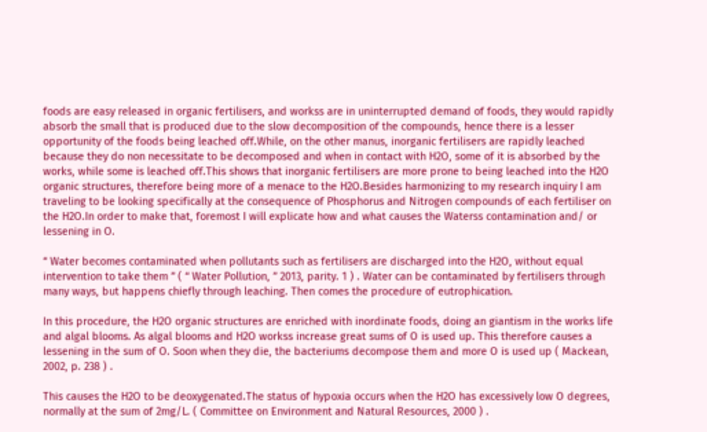foods are easy released in organic fertilisers, and workss are in uninterrupted demand of foods, they would rapidly absorb the small that is produced due to the slow decomposition of the compounds, hence there is a lesser opportunity of the foods being leached off.While, on the other manus, inorganic fertilisers are rapidly leached because they do non necessitate to be decomposed and when in contact with H2O, some of it is absorbed by the works, while some is leached off.This shows that inorganic fertilisers are more prone to being leached into the H2O organic structures, therefore being more of a menace to the H2O.Besides harmonizing to my research inquiry I am traveling to be looking specifically at the consequence of Phosphorus and Nitrogen compounds of each fertiliser on the H2O.In order to make that, foremost I will explicate how and what causes the Waterss contamination and/ or lessening in O.

“ Water becomes contaminated when pollutants such as fertilisers are discharged into the H2O, without equal intervention to take them ” ( “ Water Pollution, ” 2013, parity. 1 ) . Water can be contaminated by fertilisers through many ways, but happens chiefly through leaching. Then comes the procedure of eutrophication.

In this procedure, the H2O organic structures are enriched with inordinate foods, doing an giantism in the works life and algal blooms. As algal blooms and H2O workss increase great sums of O is used up. This therefore causes a lessening in the sum of O. Soon when they die, the bacteriums decompose them and more O is used up ( Mackean, 2002, p. 238 ) .

This causes the H2O to be deoxygenated.The status of hypoxia occurs when the H2O has excessively low O degrees, normally at the sum of 2mg/L. ( Committee on Environment and Natural Resources, 2000 ) .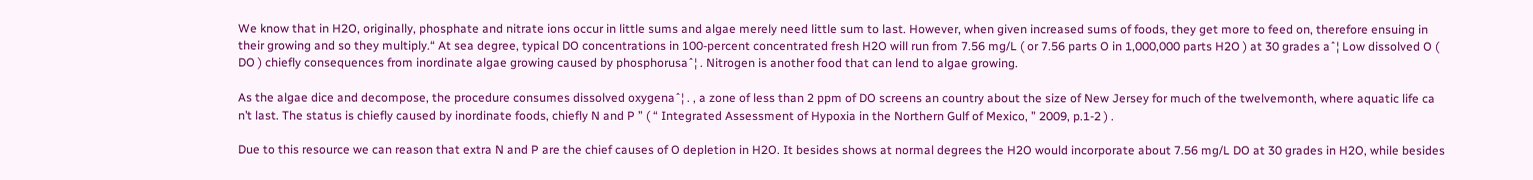We know that in H2O, originally, phosphate and nitrate ions occur in little sums and algae merely need little sum to last. However, when given increased sums of foods, they get more to feed on, therefore ensuing in their growing and so they multiply.“ At sea degree, typical DO concentrations in 100-percent concentrated fresh H2O will run from 7.56 mg/L ( or 7.56 parts O in 1,000,000 parts H2O ) at 30 grades aˆ¦ Low dissolved O ( DO ) chiefly consequences from inordinate algae growing caused by phosphorusaˆ¦ . Nitrogen is another food that can lend to algae growing.

As the algae dice and decompose, the procedure consumes dissolved oxygenaˆ¦ . , a zone of less than 2 ppm of DO screens an country about the size of New Jersey for much of the twelvemonth, where aquatic life ca n’t last. The status is chiefly caused by inordinate foods, chiefly N and P ” ( “ Integrated Assessment of Hypoxia in the Northern Gulf of Mexico, ” 2009, p.1-2 ) .

Due to this resource we can reason that extra N and P are the chief causes of O depletion in H2O. It besides shows at normal degrees the H2O would incorporate about 7.56 mg/L DO at 30 grades in H2O, while besides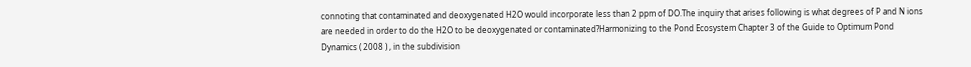connoting that contaminated and deoxygenated H2O would incorporate less than 2 ppm of DO.The inquiry that arises following is what degrees of P and N ions are needed in order to do the H2O to be deoxygenated or contaminated?Harmonizing to the Pond Ecosystem Chapter 3 of the Guide to Optimum Pond Dynamics ( 2008 ) , in the subdivision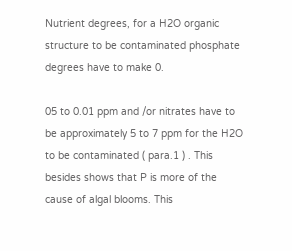Nutrient degrees, for a H2O organic structure to be contaminated phosphate degrees have to make 0.

05 to 0.01 ppm and /or nitrates have to be approximately 5 to 7 ppm for the H2O to be contaminated ( para.1 ) . This besides shows that P is more of the cause of algal blooms. This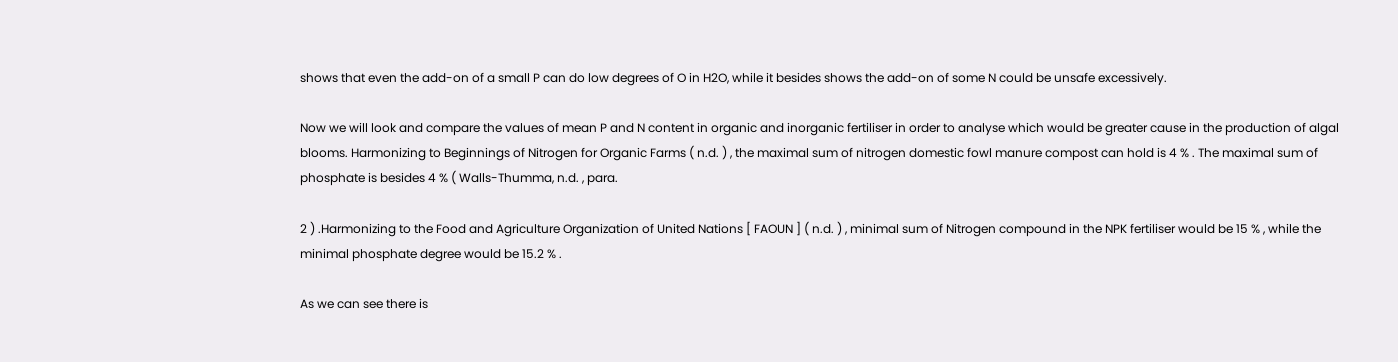shows that even the add-on of a small P can do low degrees of O in H2O, while it besides shows the add-on of some N could be unsafe excessively.

Now we will look and compare the values of mean P and N content in organic and inorganic fertiliser in order to analyse which would be greater cause in the production of algal blooms. Harmonizing to Beginnings of Nitrogen for Organic Farms ( n.d. ) , the maximal sum of nitrogen domestic fowl manure compost can hold is 4 % . The maximal sum of phosphate is besides 4 % ( Walls-Thumma, n.d. , para.

2 ) .Harmonizing to the Food and Agriculture Organization of United Nations [ FAOUN ] ( n.d. ) , minimal sum of Nitrogen compound in the NPK fertiliser would be 15 % , while the minimal phosphate degree would be 15.2 % .

As we can see there is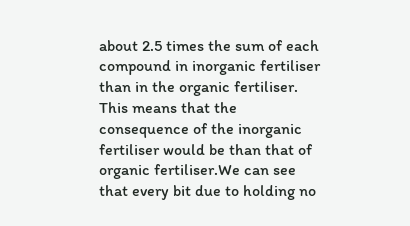about 2.5 times the sum of each compound in inorganic fertiliser than in the organic fertiliser. This means that the consequence of the inorganic fertiliser would be than that of organic fertiliser.We can see that every bit due to holding no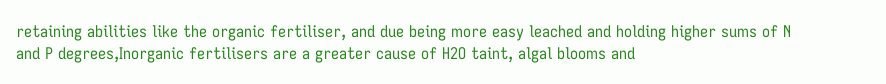retaining abilities like the organic fertiliser, and due being more easy leached and holding higher sums of N and P degrees,Inorganic fertilisers are a greater cause of H2O taint, algal blooms and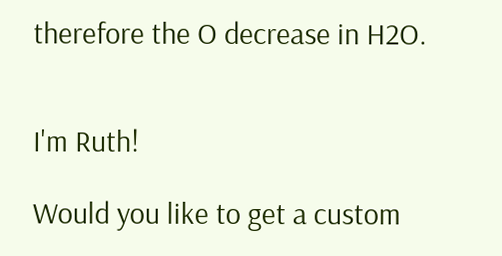therefore the O decrease in H2O.


I'm Ruth!

Would you like to get a custom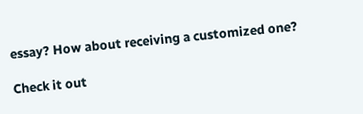essay? How about receiving a customized one?

Check it out